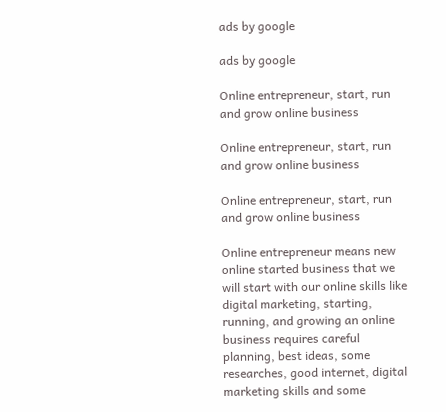ads by google

ads by google

Online entrepreneur, start, run and grow online business

Online entrepreneur, start, run and grow online business

Online entrepreneur, start, run and grow online business

Online entrepreneur means new online started business that we will start with our online skills like digital marketing, starting, running, and growing an online business requires careful planning, best ideas, some researches, good internet, digital marketing skills and some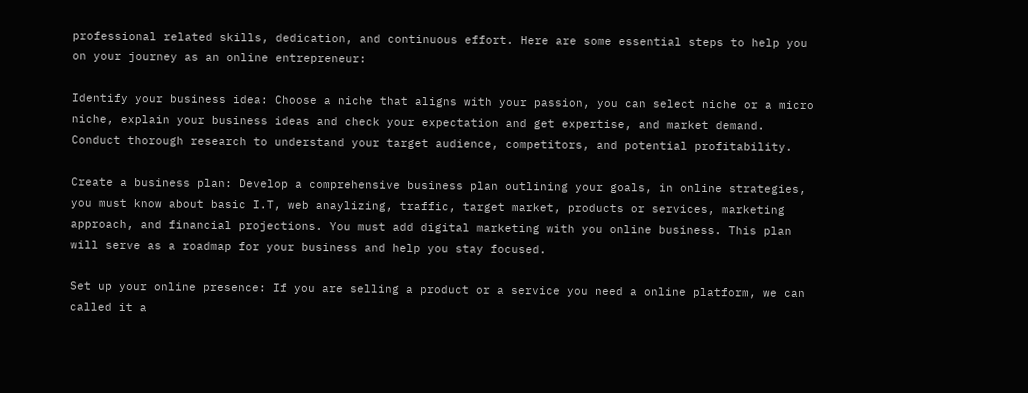professional related skills, dedication, and continuous effort. Here are some essential steps to help you on your journey as an online entrepreneur:

Identify your business idea: Choose a niche that aligns with your passion, you can select niche or a micro niche, explain your business ideas and check your expectation and get expertise, and market demand. Conduct thorough research to understand your target audience, competitors, and potential profitability.

Create a business plan: Develop a comprehensive business plan outlining your goals, in online strategies, you must know about basic I.T, web anaylizing, traffic, target market, products or services, marketing approach, and financial projections. You must add digital marketing with you online business. This plan will serve as a roadmap for your business and help you stay focused.

Set up your online presence: If you are selling a product or a service you need a online platform, we can called it a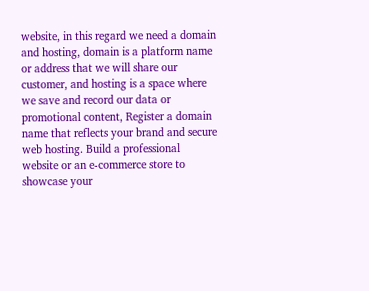website, in this regard we need a domain and hosting, domain is a platform name or address that we will share our customer, and hosting is a space where we save and record our data or promotional content, Register a domain name that reflects your brand and secure web hosting. Build a professional website or an e-commerce store to showcase your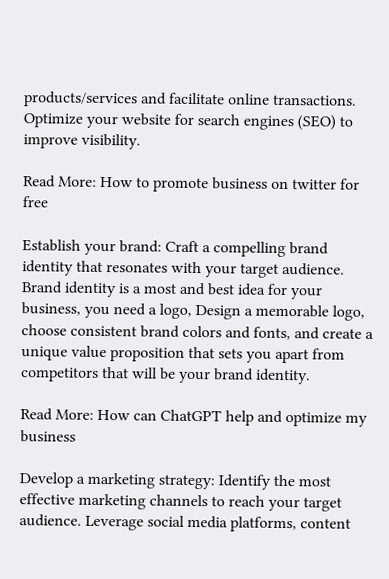products/services and facilitate online transactions. Optimize your website for search engines (SEO) to improve visibility.

Read More: How to promote business on twitter for free

Establish your brand: Craft a compelling brand identity that resonates with your target audience. Brand identity is a most and best idea for your business, you need a logo, Design a memorable logo, choose consistent brand colors and fonts, and create a unique value proposition that sets you apart from competitors that will be your brand identity.

Read More: How can ChatGPT help and optimize my business

Develop a marketing strategy: Identify the most effective marketing channels to reach your target audience. Leverage social media platforms, content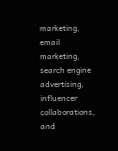marketing, email marketing, search engine advertising, influencer collaborations, and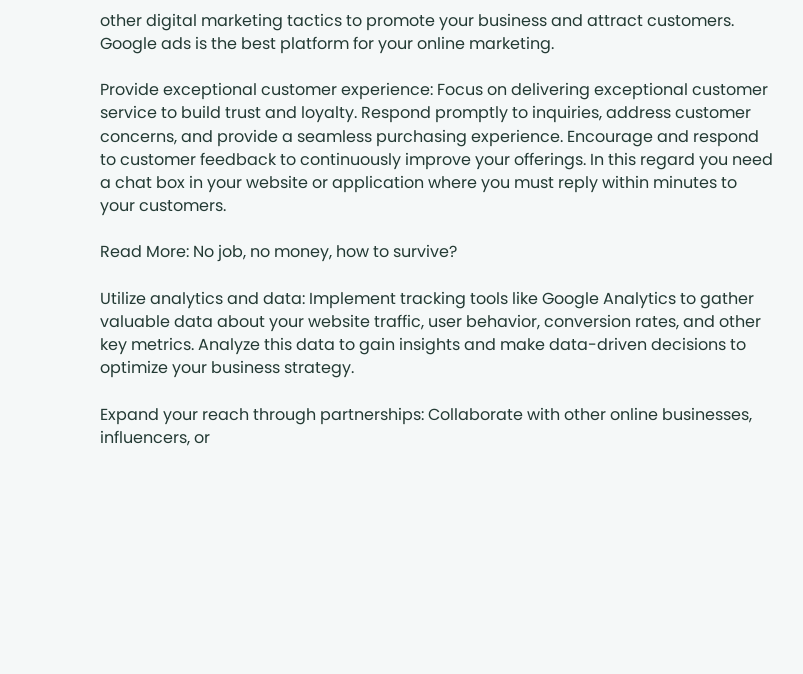other digital marketing tactics to promote your business and attract customers. Google ads is the best platform for your online marketing.

Provide exceptional customer experience: Focus on delivering exceptional customer service to build trust and loyalty. Respond promptly to inquiries, address customer concerns, and provide a seamless purchasing experience. Encourage and respond to customer feedback to continuously improve your offerings. In this regard you need a chat box in your website or application where you must reply within minutes to your customers.

Read More: No job, no money, how to survive?

Utilize analytics and data: Implement tracking tools like Google Analytics to gather valuable data about your website traffic, user behavior, conversion rates, and other key metrics. Analyze this data to gain insights and make data-driven decisions to optimize your business strategy.

Expand your reach through partnerships: Collaborate with other online businesses, influencers, or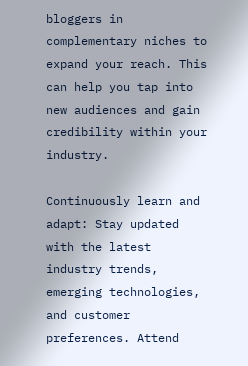bloggers in complementary niches to expand your reach. This can help you tap into new audiences and gain credibility within your industry.

Continuously learn and adapt: Stay updated with the latest industry trends, emerging technologies, and customer preferences. Attend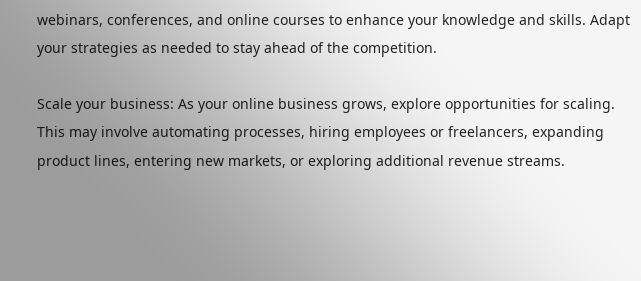webinars, conferences, and online courses to enhance your knowledge and skills. Adapt your strategies as needed to stay ahead of the competition.

Scale your business: As your online business grows, explore opportunities for scaling. This may involve automating processes, hiring employees or freelancers, expanding product lines, entering new markets, or exploring additional revenue streams.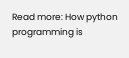Read more: How python programming is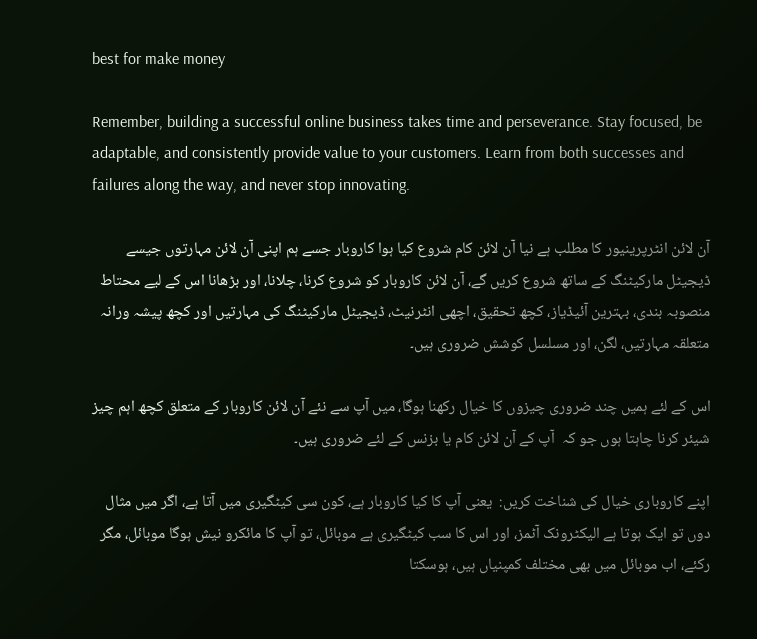best for make money

Remember, building a successful online business takes time and perseverance. Stay focused, be adaptable, and consistently provide value to your customers. Learn from both successes and failures along the way, and never stop innovating.

آن لائن انٹرپرینیور کا مطلب ہے نیا آن لائن کام شروع کیا ہوا کاروبار جسے ہم اپنی آن لائن مہارتوں جیسے ڈیجیٹل مارکیٹنگ کے ساتھ شروع کریں گے، آن لائن کاروبار کو شروع کرنا، چلانا، اور بڑھانا اس کے لیے محتاط منصوبہ بندی، بہترین آئیڈیاز، کچھ تحقیق، اچھی انٹرنیٹ، ڈیجیٹل مارکیٹنگ کی مہارتیں اور کچھ پیشہ ورانہ متعلقہ مہارتیں، لگن، اور مسلسل کوشش ضروری ہیں۔

اس کے لئے ہمیں چند ضروری چیزوں کا خیال رکھنا ہوگا، میں آپ سے نئے آن لائن کاروبار کے متعلق کچھ اہم چیز شیئر کرنا چاہتا ہوں جو کہ  آپ کے آن لائن کام یا بزنس کے لئے ضروری ہیں۔

اپنے کاروباری خیال کی شناخت کریں:  یعنی آپ کا کیا کاروبار ہے، کون سی کیٹگیری میں آتا ہے، اگر میں مثال دوں تو ایک ہوتا ہے الیکٹرونک آٹمز، اور اس کا سب کیٹگیری ہے موبائل، تو آپ کا مائکرو نیش ہوگا موبائل، مگر رکئے، اب موبائل میں بھی مختلف کمپنیاں ہیں، ہوسکتا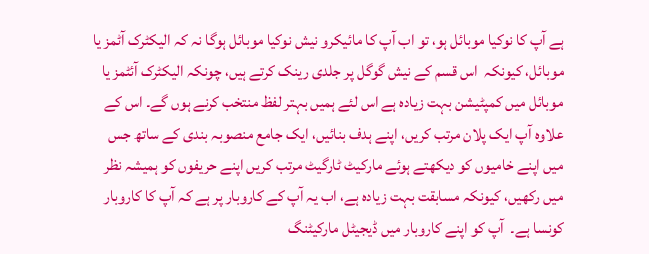ہے آپ کا نوکیا موبائل ہو، تو اب آپ کا مائیکرو نیش نوکیا موبائل ہوگا نہ کہ الیکٹرک آٹمز یا موبائل، کیونکہ  اس قسم کے نیش گوگل پر جلدی رینک کرتے ہیں، چونکہ الیکٹرک آئٹمز یا موبائل میں کمپٹیشن بہت زیادہ ہے اس لئے ہمیں بہتر لفظ منتخب کرنے ہوں گے۔ اس کے علاوہ آپ ایک پلان مرتب کریں، اپنے ہدف بنائیں، ایک جامع منصوبہ بندی کے ساتھ جس میں اپنے خامیوں کو دیکھتے ہوئے مارکیٹ ٹارگیٹ مرتب کریں اپنے حریفوں کو ہمیشہ نظر میں رکھیں، کیونکہ مسابقت بہت زیادہ ہے، اب یہ آپ کے کاروبار پر ہے کہ آپ کا کاروبار کونسا ہے۔  آپ کو اپنے کاروبار میں ڈیجیٹل مارکیٹنگ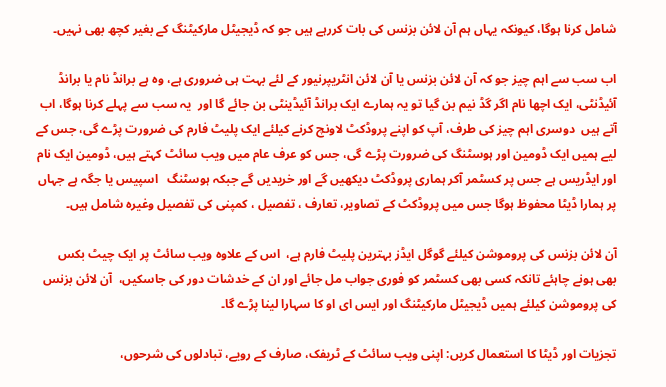شامل کرنا ہوگا، کیونکہ یہاں ہم آن لائن بزنس کی بات کررہے ہیں جو کہ ڈیجیٹل مارکیٹنگ کے بغیر کچھ بھی نہیں۔

اب سب سے اہم چیز جو کہ آن لائن بزنس یا آن لائن انٹریپرنیور کے لئے بہت ہی ضروری ہے، وہ ہے برانڈ نام یا برانڈ  آئیڈنٹی، ایک اچھا نام اگر گڈ نیم بن گیا تو یہ ہمارے ایک برانڈ آئیڈینٹی بن جائے گا اور  یہ سب سے پہلے کرنا ہوگا، اب آتے ہیں  دوسری اہم چیز کی طرف، آپ کو اپنے پروڈکٹ لاونچ کرنے کیلئے ایک پلیٹ فارم کی ضرورت پڑے گی، جس کے لیے ہمیں ایک ڈومین اور ہوسٹنگ کی ضرورت پڑے گی، جس کو عرف عام میں ویب سائٹ کہتے ہیں، ڈومین ایک نام اور ایڈریس ہے جس پر کسٹمر آکر ہماری پروڈکٹ دیکھیں گے اور خریدیں گے جبکہ ہوسٹنگ   اسپیس یا جگہ ہے جہاں پر ہمارا ڈیٹا محفوظ ہوگا جس میں پروڈکٹ کے تصاویر، تعارف ، تفصیل ، کمپنی کی تفصیل وغیرہ شامل ہیں۔

آن لائن بزنس کی پروموشن کیلئے گوگل ایڈز بہترین پلیٹ فارم ہے،  اس کے علاوہ ویب سائٹ پر ایک چیٹ بکس بھی ہونے چاہئے تانکہ کسی بھی کسٹمر کو فوری جواب مل جائے اور ان کے خدشات دور کی جاسکیں،  آن لائن بزنس کی پروموشن کیلئے ہمیں ڈیجیٹل مارکیٹنگ اور ایس ای او کا سہارا لینا پڑے گا۔

تجزیات اور ڈیٹا کا استعمال کریں: اپنی ویب سائٹ کے ٹریفک، صارف کے رویے، تبادلوں کی شرحوں،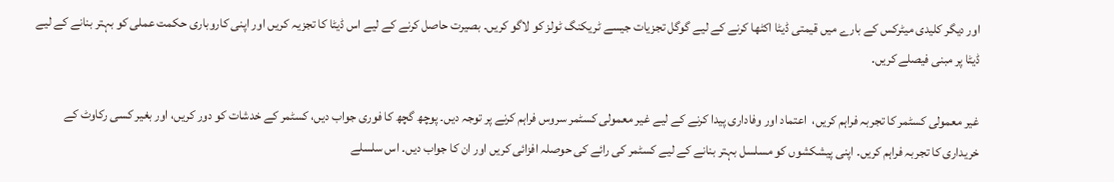اور دیگر کلیدی میٹرکس کے بارے میں قیمتی ڈیٹا اکٹھا کرنے کے لیے گوگل تجزیات جیسے ٹریکنگ ٹولز کو لاگو کریں۔ بصیرت حاصل کرنے کے لیے اس ڈیٹا کا تجزیہ کریں اور اپنی کاروباری حکمت عملی کو بہتر بنانے کے لیے ڈیٹا پر مبنی فیصلے کریں۔

غیر معمولی کسٹمر کا تجربہ فراہم کریں،  اعتماد اور وفاداری پیدا کرنے کے لیے غیر معمولی کسٹمر سروس فراہم کرنے پر توجہ دیں۔ پوچھ گچھ کا فوری جواب دیں، کسٹمر کے خدشات کو دور کریں، اور بغیر کسی رکاوٹ کے خریداری کا تجربہ فراہم کریں۔ اپنی پیشکشوں کو مسلسل بہتر بنانے کے لیے کسٹمر کی رائے کی حوصلہ افزائی کریں اور ان کا جواب دیں۔ اس سلسلے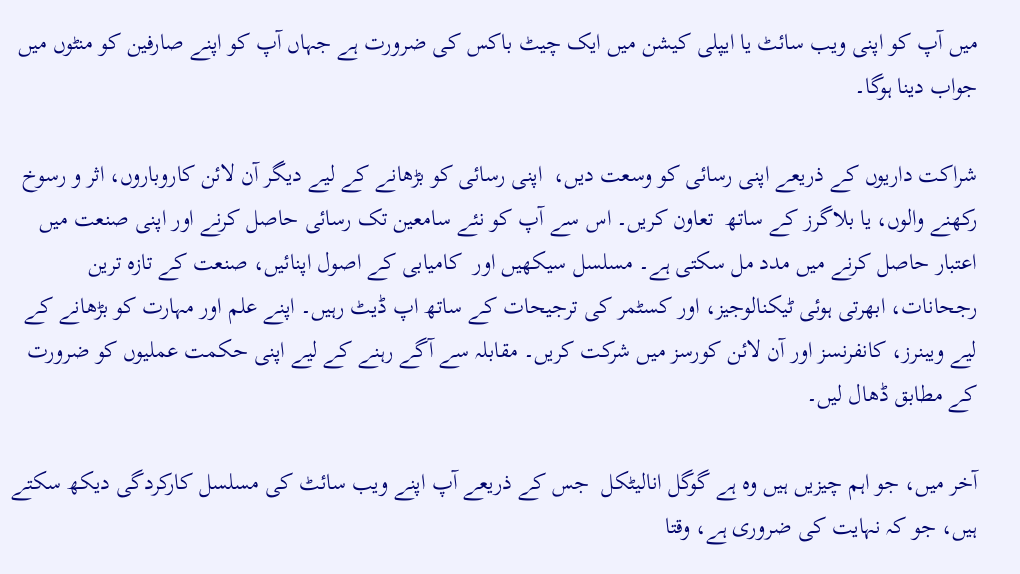میں آپ کو اپنی ویب سائٹ یا ایپلی کیشن میں ایک چیٹ باکس کی ضرورت ہے جہاں آپ کو اپنے صارفین کو منٹوں میں جواب دینا ہوگا۔

شراکت داریوں کے ذریعے اپنی رسائی کو وسعت دیں،  اپنی رسائی کو بڑھانے کے لیے دیگر آن لائن کاروباروں، اثر و رسوخ رکھنے والوں، یا بلاگرز کے ساتھ  تعاون کریں۔ اس سے آپ کو نئے سامعین تک رسائی حاصل کرنے اور اپنی صنعت میں اعتبار حاصل کرنے میں مدد مل سکتی ہے۔ مسلسل سیکھیں اور  کامیابی کے اصول اپنائیں، صنعت کے تازہ ترین رجحانات، ابھرتی ہوئی ٹیکنالوجیز، اور کسٹمر کی ترجیحات کے ساتھ اپ ڈیٹ رہیں۔ اپنے علم اور مہارت کو بڑھانے کے لیے ویبنرز، کانفرنسز اور آن لائن کورسز میں شرکت کریں۔ مقابلہ سے آگے رہنے کے لیے اپنی حکمت عملیوں کو ضرورت کے مطابق ڈھال لیں۔

آخر میں، جو اہم چیزیں ہیں وہ ہے گوگل انالیٹکل  جس کے ذریعے آپ اپنے ویب سائٹ کی مسلسل کارکردگی دیکھ سکتے ہیں، جو کہ نہایت کی ضروری ہے، وقتا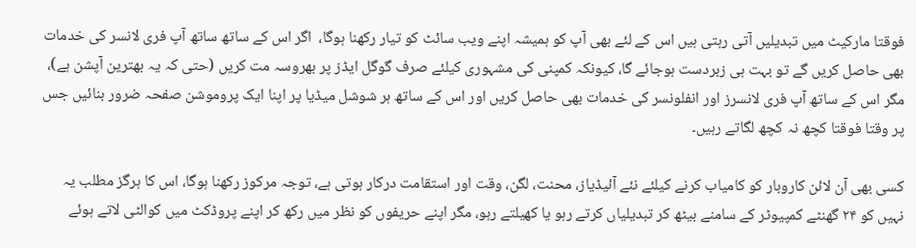فوقتا مارکیٹ میں تبدیلیں آتی رہتی ہیں اس کے لئے بھی آپ کو ہمیشہ اپنے ویب سائٹ کو تیار رکھنا ہوگا،  اگر اس کے ساتھ ساتھ آپ فری لانسر کی خدمات بھی حاصل کریں گے تو بہت ہی زبردست ہوجائے گا، کیونکہ کمپنی کی مشہوری کیلئے صرف گوگل ایڈز پر بھروسہ مت کریں (حتی کہ یہ بھترین آپشن ہے)، مگر اس کے ساتھ آپ فری لانسرز اور انفلونسر کی خدمات بھی حاصل کریں اور اس کے ساتھ ہر شوشل میڈیا پر اپنا ایک پروموشن صفحہ ضرور بنائیں جس  پر وقتا فوقتا کچھ نہ کچھ لگاتے رہیں۔

کسی بھی آن لائن کاروبار کو کامیاب کرنے کیلئے نئے آئیڈیاز، محنت، لگن، وقت اور استقامت درکار ہوتی ہے، توجہ مرکوز رکھنا ہوگا، اس کا ہرگز مطلب یہ نہیں کو ۲۴ گھنٹے کمپیوٹر کے سامنے بیٹھ کر تبدیلیاں کرتے رہو یا کھیلتے رہو، مگر اپنے حریفوں کو نظر میں رکھ کر اپنے پروڈکٹ میں کوالٹی لاتے ہوئے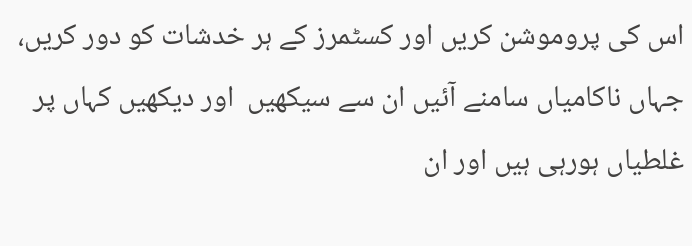اس کی پروموشن کریں اور کسٹمرز کے ہر خدشات کو دور کریں، جہاں ناکامیاں سامنے آئیں ان سے سیکھیں  اور دیکھیں کہاں پر غلطیاں ہورہی ہیں اور ان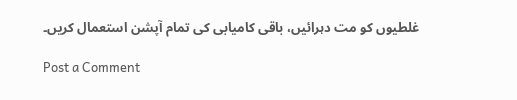غلطیوں کو مت دہرائیں، باقی کامیابی کی تمام آپشن استعمال کریں۔

Post a Comment